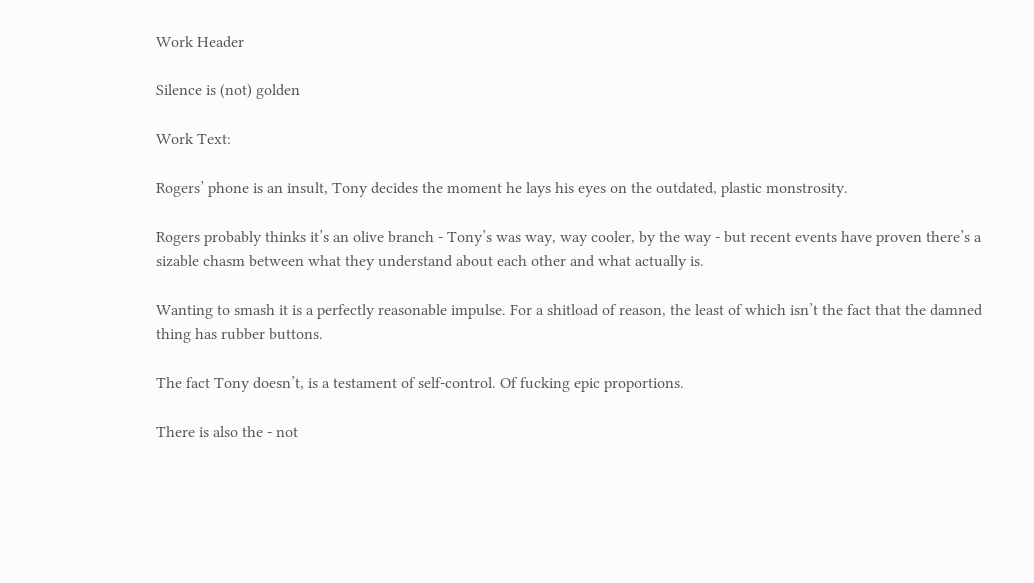Work Header

Silence is (not) golden

Work Text:

Rogers’ phone is an insult, Tony decides the moment he lays his eyes on the outdated, plastic monstrosity.

Rogers probably thinks it’s an olive branch - Tony’s was way, way cooler, by the way - but recent events have proven there’s a sizable chasm between what they understand about each other and what actually is.

Wanting to smash it is a perfectly reasonable impulse. For a shitload of reason, the least of which isn’t the fact that the damned thing has rubber buttons.

The fact Tony doesn’t, is a testament of self-control. Of fucking epic proportions.

There is also the - not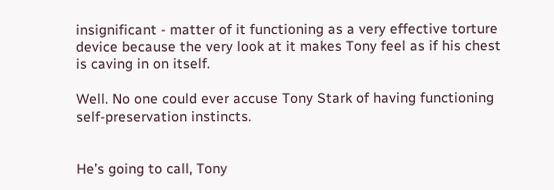insignificant - matter of it functioning as a very effective torture device because the very look at it makes Tony feel as if his chest is caving in on itself.

Well. No one could ever accuse Tony Stark of having functioning self-preservation instincts.


He’s going to call, Tony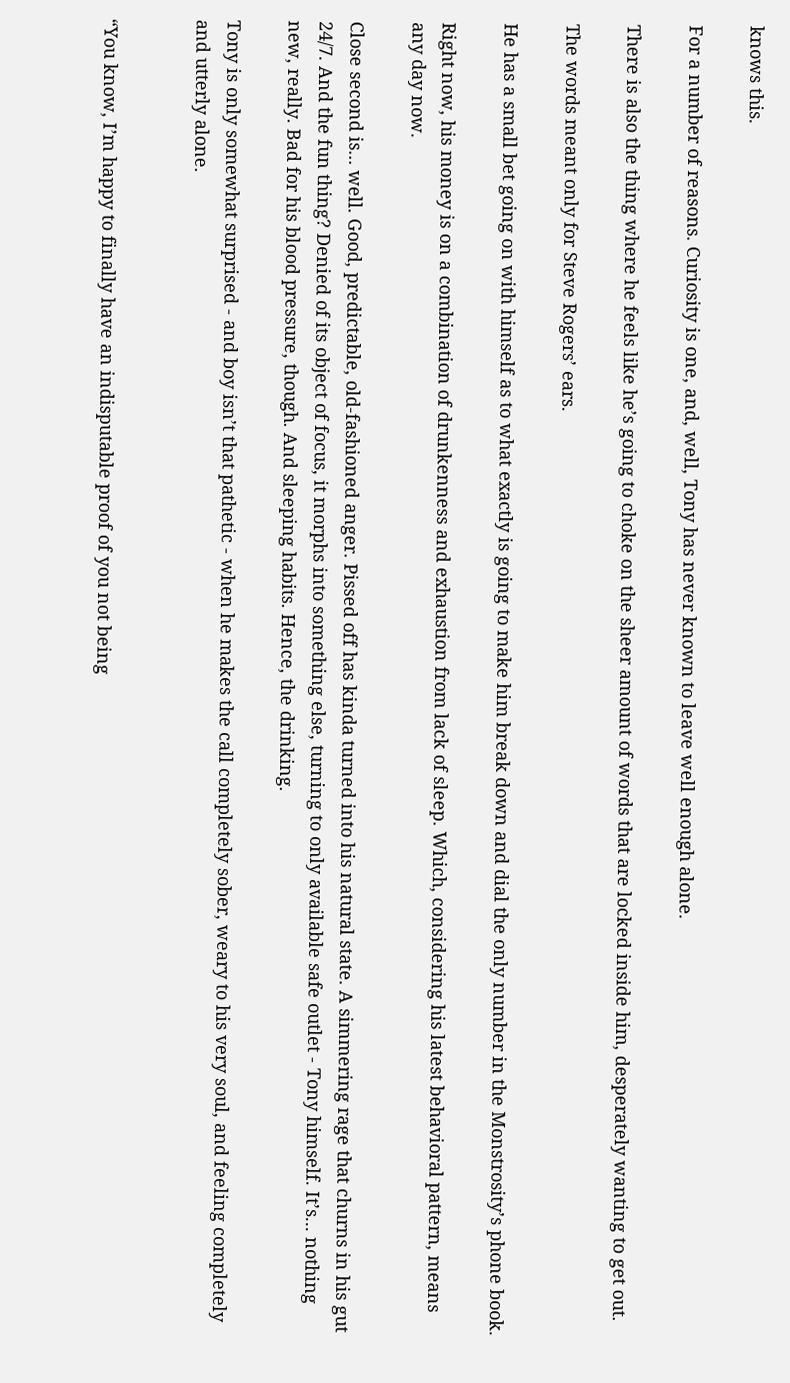knows this.

For a number of reasons. Curiosity is one, and, well, Tony has never known to leave well enough alone.

There is also the thing where he feels like he’s going to choke on the sheer amount of words that are locked inside him, desperately wanting to get out.

The words meant only for Steve Rogers’ ears.

He has a small bet going on with himself as to what exactly is going to make him break down and dial the only number in the Monstrosity’s phone book.

Right now, his money is on a combination of drunkenness and exhaustion from lack of sleep. Which, considering his latest behavioral pattern, means any day now.

Close second is... well. Good, predictable, old-fashioned anger. Pissed off has kinda turned into his natural state. A simmering rage that churns in his gut 24/7. And the fun thing? Denied of its object of focus, it morphs into something else, turning to only available safe outlet - Tony himself. It’s... nothing new, really. Bad for his blood pressure, though. And sleeping habits. Hence, the drinking.

Tony is only somewhat surprised - and boy isn’t that pathetic - when he makes the call completely sober, weary to his very soul, and feeling completely and utterly alone.


“You know, I’m happy to finally have an indisputable proof of you not being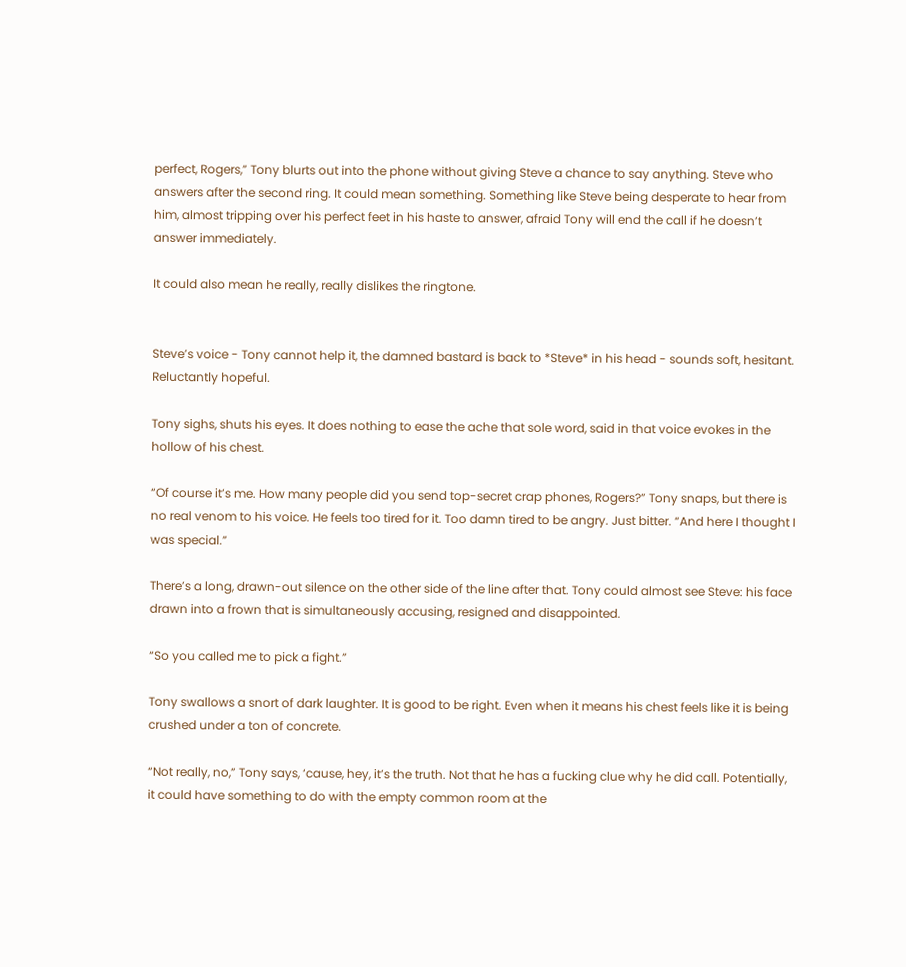perfect, Rogers,” Tony blurts out into the phone without giving Steve a chance to say anything. Steve who answers after the second ring. It could mean something. Something like Steve being desperate to hear from him, almost tripping over his perfect feet in his haste to answer, afraid Tony will end the call if he doesn’t answer immediately.

It could also mean he really, really dislikes the ringtone.


Steve’s voice - Tony cannot help it, the damned bastard is back to *Steve* in his head - sounds soft, hesitant. Reluctantly hopeful.

Tony sighs, shuts his eyes. It does nothing to ease the ache that sole word, said in that voice evokes in the hollow of his chest.

“Of course it’s me. How many people did you send top-secret crap phones, Rogers?” Tony snaps, but there is no real venom to his voice. He feels too tired for it. Too damn tired to be angry. Just bitter. “And here I thought I was special.”

There’s a long, drawn-out silence on the other side of the line after that. Tony could almost see Steve: his face drawn into a frown that is simultaneously accusing, resigned and disappointed.

“So you called me to pick a fight.”

Tony swallows a snort of dark laughter. It is good to be right. Even when it means his chest feels like it is being crushed under a ton of concrete.

“Not really, no,” Tony says, ‘cause, hey, it’s the truth. Not that he has a fucking clue why he did call. Potentially, it could have something to do with the empty common room at the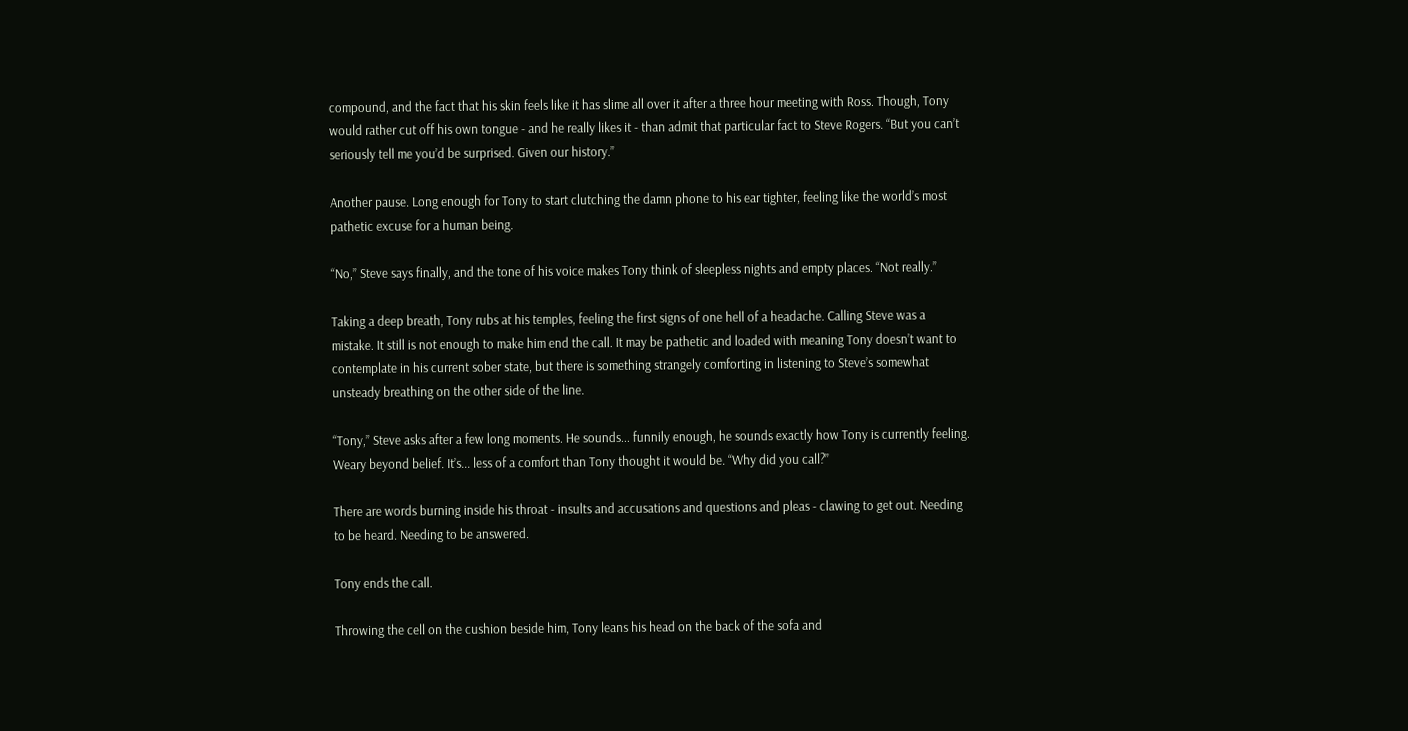compound, and the fact that his skin feels like it has slime all over it after a three hour meeting with Ross. Though, Tony would rather cut off his own tongue - and he really likes it - than admit that particular fact to Steve Rogers. “But you can’t seriously tell me you’d be surprised. Given our history.”

Another pause. Long enough for Tony to start clutching the damn phone to his ear tighter, feeling like the world’s most pathetic excuse for a human being.

“No,” Steve says finally, and the tone of his voice makes Tony think of sleepless nights and empty places. “Not really.”

Taking a deep breath, Tony rubs at his temples, feeling the first signs of one hell of a headache. Calling Steve was a mistake. It still is not enough to make him end the call. It may be pathetic and loaded with meaning Tony doesn’t want to contemplate in his current sober state, but there is something strangely comforting in listening to Steve’s somewhat unsteady breathing on the other side of the line.

“Tony,” Steve asks after a few long moments. He sounds... funnily enough, he sounds exactly how Tony is currently feeling. Weary beyond belief. It’s... less of a comfort than Tony thought it would be. “Why did you call?”

There are words burning inside his throat - insults and accusations and questions and pleas - clawing to get out. Needing to be heard. Needing to be answered.

Tony ends the call.

Throwing the cell on the cushion beside him, Tony leans his head on the back of the sofa and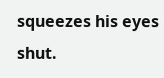squeezes his eyes shut.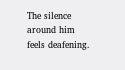The silence around him feels deafening.